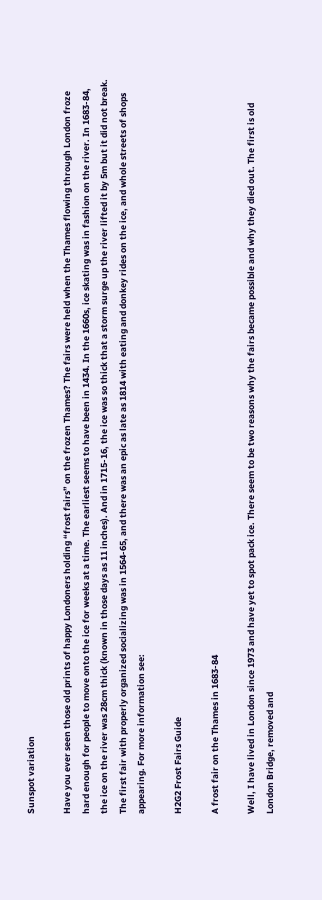Sunspot variation

Have you ever seen those old prints of happy Londoners holding “frost fairs” on the frozen Thames? The fairs were held when the Thames flowing through London froze hard enough for people to move onto the ice for weeks at a time. The earliest seems to have been in 1434. In the 1660s, ice skating was in fashion on the river. In 1683-84, the ice on the river was 28cm thick (known in those days as 11 inches). And in 1715-16, the ice was so thick that a storm surge up the river lifted it by 5m but it did not break. The first fair with properly organized socializing was in 1564-65, and there was an epic as late as 1814 with eating and donkey rides on the ice, and whole streets of shops appearing. For more information see:

H2G2 Frost Fairs Guide

A frost fair on the Thames in 1683-84

Well, I have lived in London since 1973 and have yet to spot pack ice. There seem to be two reasons why the fairs became possible and why they died out. The first is old London Bridge, removed and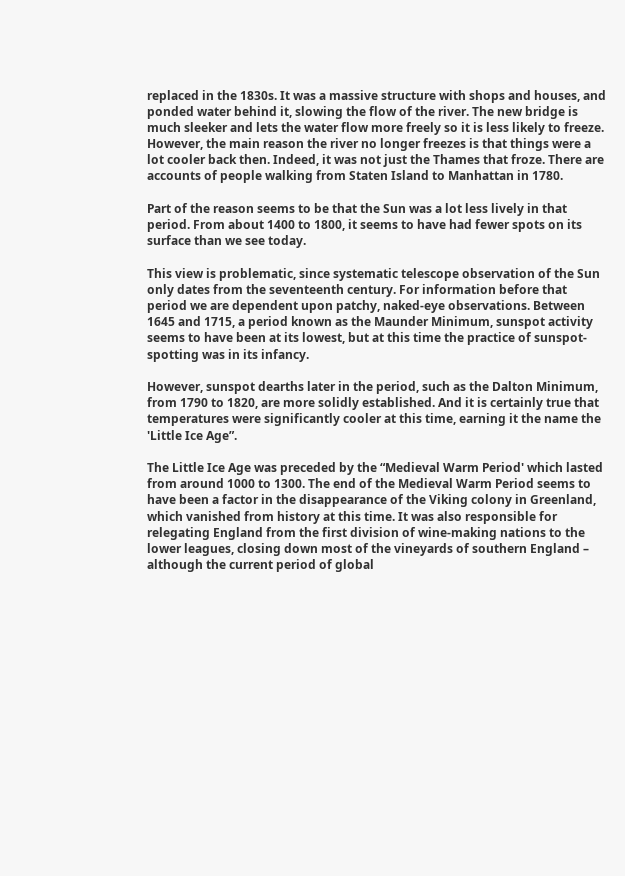replaced in the 1830s. It was a massive structure with shops and houses, and ponded water behind it, slowing the flow of the river. The new bridge is much sleeker and lets the water flow more freely so it is less likely to freeze. However, the main reason the river no longer freezes is that things were a lot cooler back then. Indeed, it was not just the Thames that froze. There are accounts of people walking from Staten Island to Manhattan in 1780.

Part of the reason seems to be that the Sun was a lot less lively in that period. From about 1400 to 1800, it seems to have had fewer spots on its surface than we see today.

This view is problematic, since systematic telescope observation of the Sun only dates from the seventeenth century. For information before that period we are dependent upon patchy, naked-eye observations. Between 1645 and 1715, a period known as the Maunder Minimum, sunspot activity seems to have been at its lowest, but at this time the practice of sunspot-spotting was in its infancy.

However, sunspot dearths later in the period, such as the Dalton Minimum, from 1790 to 1820, are more solidly established. And it is certainly true that temperatures were significantly cooler at this time, earning it the name the 'Little Ice Age”.

The Little Ice Age was preceded by the “Medieval Warm Period' which lasted from around 1000 to 1300. The end of the Medieval Warm Period seems to have been a factor in the disappearance of the Viking colony in Greenland, which vanished from history at this time. It was also responsible for relegating England from the first division of wine-making nations to the lower leagues, closing down most of the vineyards of southern England – although the current period of global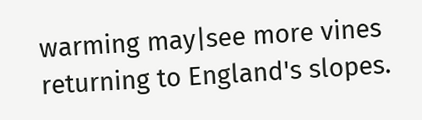warming may|see more vines returning to England's slopes.